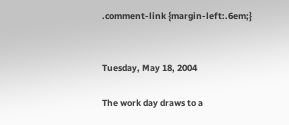.comment-link {margin-left:.6em;}


Tuesday, May 18, 2004

The work day draws to a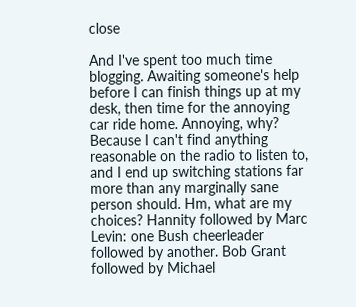close

And I've spent too much time blogging. Awaiting someone's help before I can finish things up at my desk, then time for the annoying car ride home. Annoying, why? Because I can't find anything reasonable on the radio to listen to, and I end up switching stations far more than any marginally sane person should. Hm, what are my choices? Hannity followed by Marc Levin: one Bush cheerleader followed by another. Bob Grant followed by Michael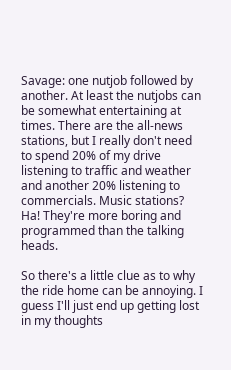Savage: one nutjob followed by another. At least the nutjobs can be somewhat entertaining at times. There are the all-news stations, but I really don't need to spend 20% of my drive listening to traffic and weather and another 20% listening to commercials. Music stations? Ha! They're more boring and programmed than the talking heads.

So there's a little clue as to why the ride home can be annoying. I guess I'll just end up getting lost in my thoughts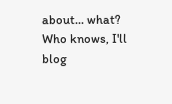about... what? Who knows, I'll blog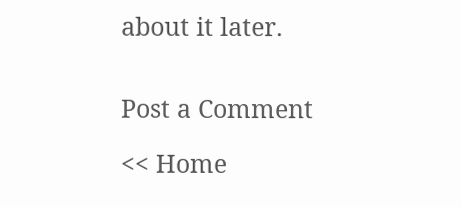about it later.


Post a Comment

<< Home